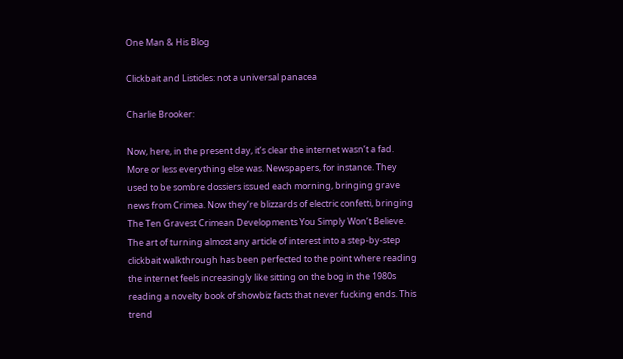One Man & His Blog

Clickbait and Listicles: not a universal panacea

Charlie Brooker:

Now, here, in the present day, it’s clear the internet wasn’t a fad. More or less everything else was. Newspapers, for instance. They used to be sombre dossiers issued each morning, bringing grave news from Crimea. Now they’re blizzards of electric confetti, bringing The Ten Gravest Crimean Developments You Simply Won’t Believe. The art of turning almost any article of interest into a step-by-step clickbait walkthrough has been perfected to the point where reading the internet feels increasingly like sitting on the bog in the 1980s reading a novelty book of showbiz facts that never fucking ends. This trend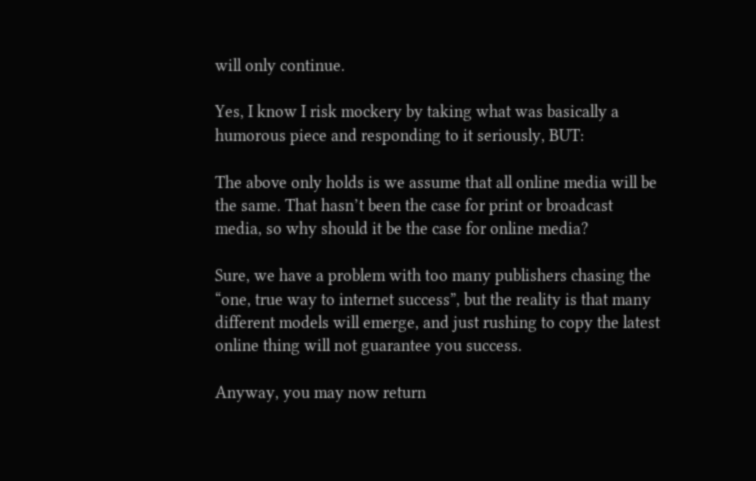will only continue.

Yes, I know I risk mockery by taking what was basically a humorous piece and responding to it seriously, BUT:

The above only holds is we assume that all online media will be the same. That hasn’t been the case for print or broadcast media, so why should it be the case for online media?

Sure, we have a problem with too many publishers chasing the “one, true way to internet success”, but the reality is that many different models will emerge, and just rushing to copy the latest online thing will not guarantee you success.

Anyway, you may now return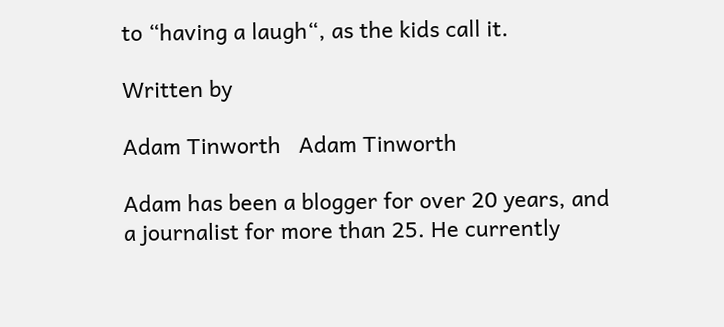to “having a laugh“, as the kids call it.

Written by

Adam Tinworth   Adam Tinworth

Adam has been a blogger for over 20 years, and a journalist for more than 25. He currently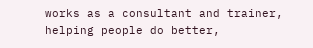works as a consultant and trainer, helping people do better,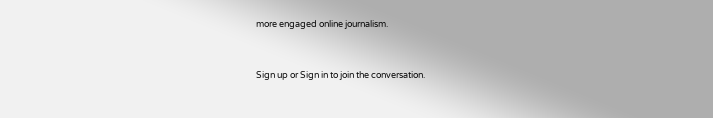more engaged online journalism.


Sign up or Sign in to join the conversation.